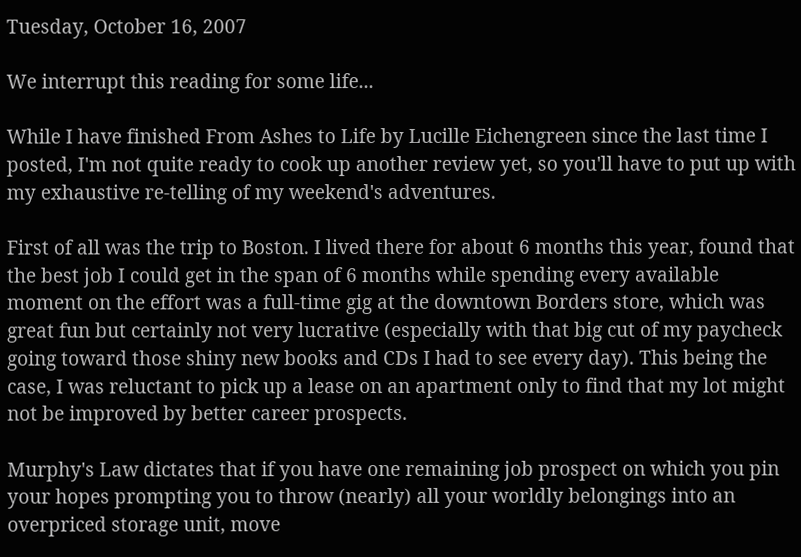Tuesday, October 16, 2007

We interrupt this reading for some life...

While I have finished From Ashes to Life by Lucille Eichengreen since the last time I posted, I'm not quite ready to cook up another review yet, so you'll have to put up with my exhaustive re-telling of my weekend's adventures.

First of all was the trip to Boston. I lived there for about 6 months this year, found that the best job I could get in the span of 6 months while spending every available moment on the effort was a full-time gig at the downtown Borders store, which was great fun but certainly not very lucrative (especially with that big cut of my paycheck going toward those shiny new books and CDs I had to see every day). This being the case, I was reluctant to pick up a lease on an apartment only to find that my lot might not be improved by better career prospects.

Murphy's Law dictates that if you have one remaining job prospect on which you pin your hopes prompting you to throw (nearly) all your worldly belongings into an overpriced storage unit, move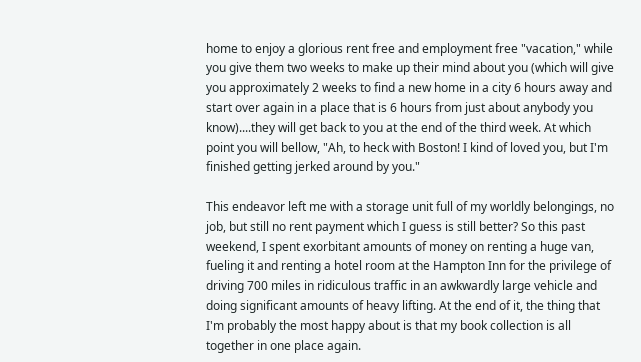home to enjoy a glorious rent free and employment free "vacation," while you give them two weeks to make up their mind about you (which will give you approximately 2 weeks to find a new home in a city 6 hours away and start over again in a place that is 6 hours from just about anybody you know)....they will get back to you at the end of the third week. At which point you will bellow, "Ah, to heck with Boston! I kind of loved you, but I'm finished getting jerked around by you."

This endeavor left me with a storage unit full of my worldly belongings, no job, but still no rent payment which I guess is still better? So this past weekend, I spent exorbitant amounts of money on renting a huge van, fueling it and renting a hotel room at the Hampton Inn for the privilege of driving 700 miles in ridiculous traffic in an awkwardly large vehicle and doing significant amounts of heavy lifting. At the end of it, the thing that I'm probably the most happy about is that my book collection is all together in one place again.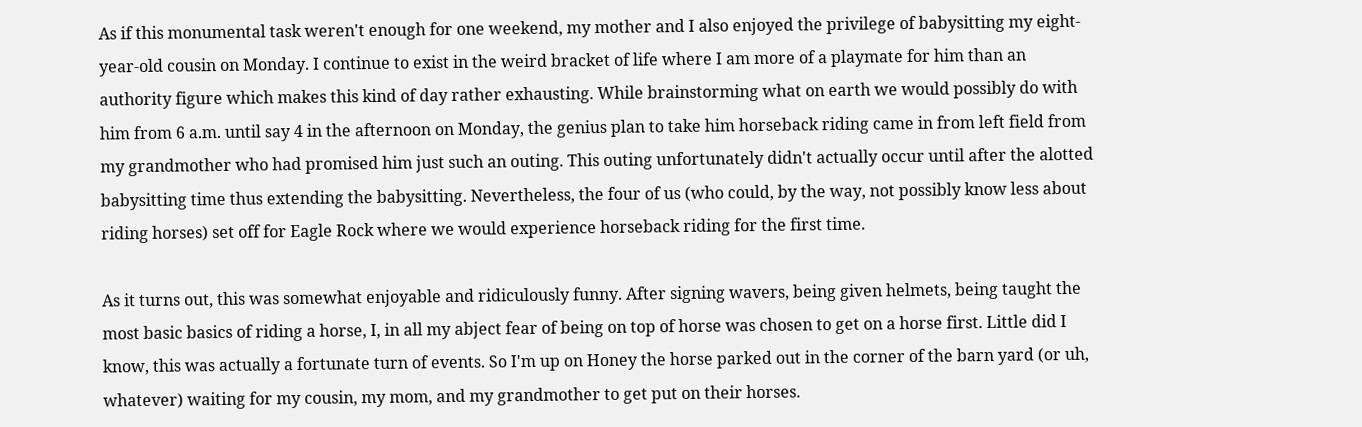As if this monumental task weren't enough for one weekend, my mother and I also enjoyed the privilege of babysitting my eight-year-old cousin on Monday. I continue to exist in the weird bracket of life where I am more of a playmate for him than an authority figure which makes this kind of day rather exhausting. While brainstorming what on earth we would possibly do with him from 6 a.m. until say 4 in the afternoon on Monday, the genius plan to take him horseback riding came in from left field from my grandmother who had promised him just such an outing. This outing unfortunately didn't actually occur until after the alotted babysitting time thus extending the babysitting. Nevertheless, the four of us (who could, by the way, not possibly know less about riding horses) set off for Eagle Rock where we would experience horseback riding for the first time.

As it turns out, this was somewhat enjoyable and ridiculously funny. After signing wavers, being given helmets, being taught the most basic basics of riding a horse, I, in all my abject fear of being on top of horse was chosen to get on a horse first. Little did I know, this was actually a fortunate turn of events. So I'm up on Honey the horse parked out in the corner of the barn yard (or uh, whatever) waiting for my cousin, my mom, and my grandmother to get put on their horses.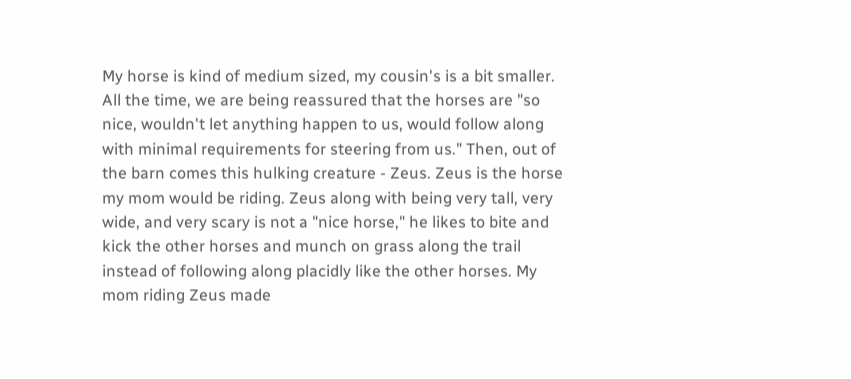My horse is kind of medium sized, my cousin's is a bit smaller. All the time, we are being reassured that the horses are "so nice, wouldn't let anything happen to us, would follow along with minimal requirements for steering from us." Then, out of the barn comes this hulking creature - Zeus. Zeus is the horse my mom would be riding. Zeus along with being very tall, very wide, and very scary is not a "nice horse," he likes to bite and kick the other horses and munch on grass along the trail instead of following along placidly like the other horses. My mom riding Zeus made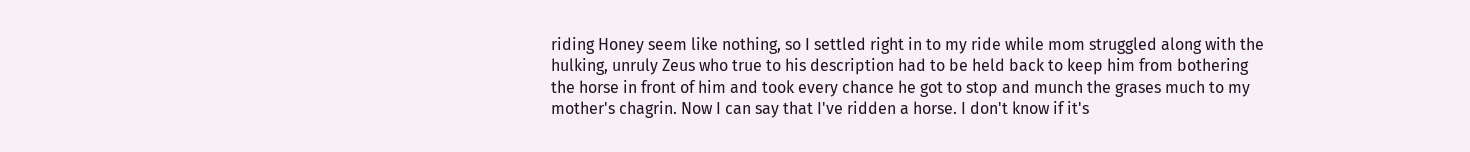riding Honey seem like nothing, so I settled right in to my ride while mom struggled along with the hulking, unruly Zeus who true to his description had to be held back to keep him from bothering the horse in front of him and took every chance he got to stop and munch the grases much to my mother's chagrin. Now I can say that I've ridden a horse. I don't know if it's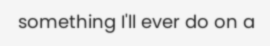something I'll ever do on a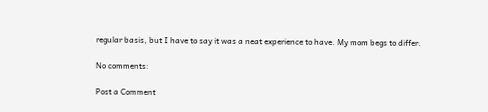regular basis, but I have to say it was a neat experience to have. My mom begs to differ.

No comments:

Post a Comment